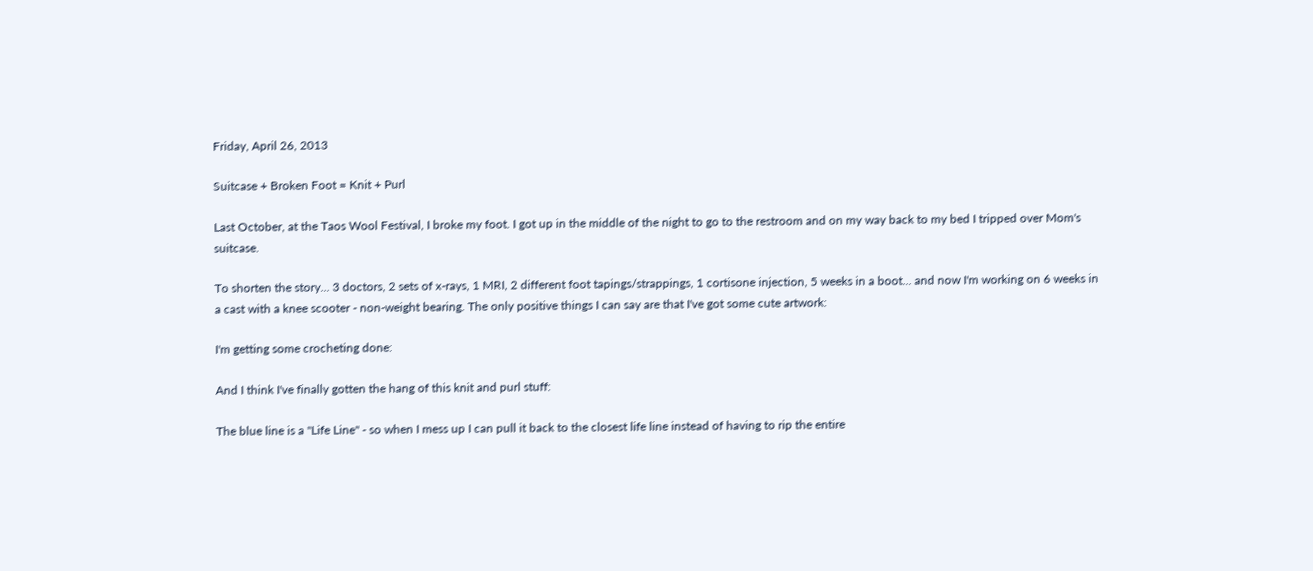Friday, April 26, 2013

Suitcase + Broken Foot = Knit + Purl

Last October, at the Taos Wool Festival, I broke my foot. I got up in the middle of the night to go to the restroom and on my way back to my bed I tripped over Mom's suitcase.

To shorten the story... 3 doctors, 2 sets of x-rays, 1 MRI, 2 different foot tapings/strappings, 1 cortisone injection, 5 weeks in a boot... and now I'm working on 6 weeks in a cast with a knee scooter - non-weight bearing. The only positive things I can say are that I've got some cute artwork:

I'm getting some crocheting done:

And I think I've finally gotten the hang of this knit and purl stuff:

The blue line is a "Life Line" - so when I mess up I can pull it back to the closest life line instead of having to rip the entire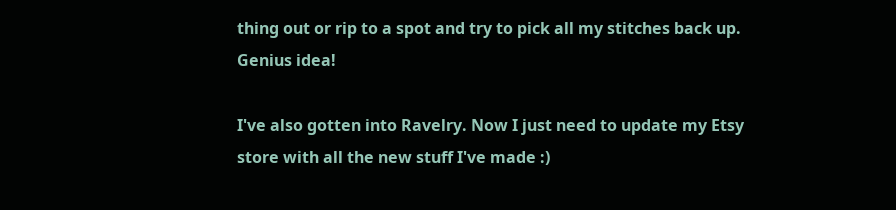thing out or rip to a spot and try to pick all my stitches back up. Genius idea!

I've also gotten into Ravelry. Now I just need to update my Etsy store with all the new stuff I've made :)